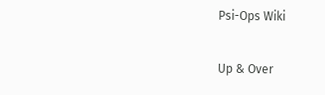Psi-Ops Wiki

Up & Over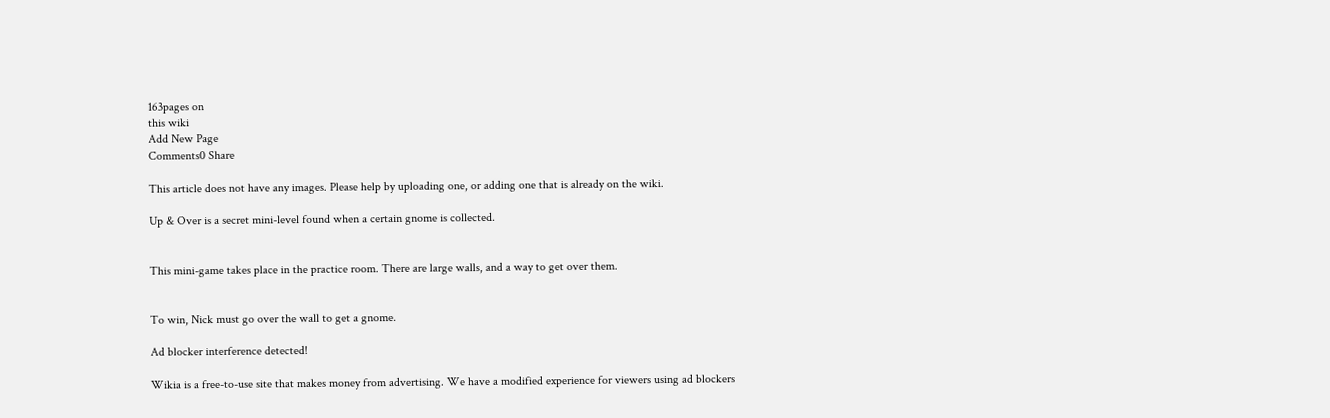163pages on
this wiki
Add New Page
Comments0 Share

This article does not have any images. Please help by uploading one, or adding one that is already on the wiki.

Up & Over is a secret mini-level found when a certain gnome is collected.


This mini-game takes place in the practice room. There are large walls, and a way to get over them.


To win, Nick must go over the wall to get a gnome.

Ad blocker interference detected!

Wikia is a free-to-use site that makes money from advertising. We have a modified experience for viewers using ad blockers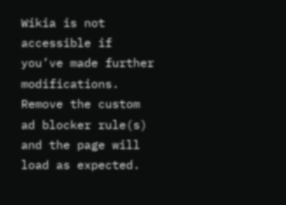Wikia is not accessible if you’ve made further modifications. Remove the custom ad blocker rule(s) and the page will load as expected.